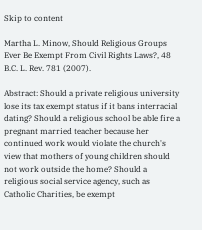Skip to content

Martha L. Minow, Should Religious Groups Ever Be Exempt From Civil Rights Laws?, 48 B.C. L. Rev. 781 (2007).

Abstract: Should a private religious university lose its tax exempt status if it bans interracial dating? Should a religious school be able fire a pregnant married teacher because her continued work would violate the church's view that mothers of young children should not work outside the home? Should a religious social service agency, such as Catholic Charities, be exempt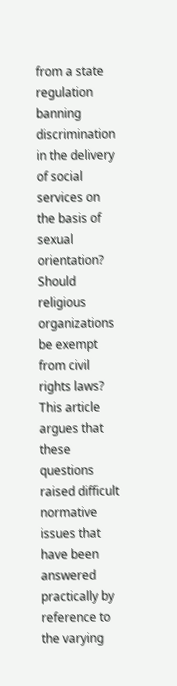from a state regulation banning discrimination in the delivery of social services on the basis of sexual orientation? Should religious organizations be exempt from civil rights laws? This article argues that these questions raised difficult normative issues that have been answered practically by reference to the varying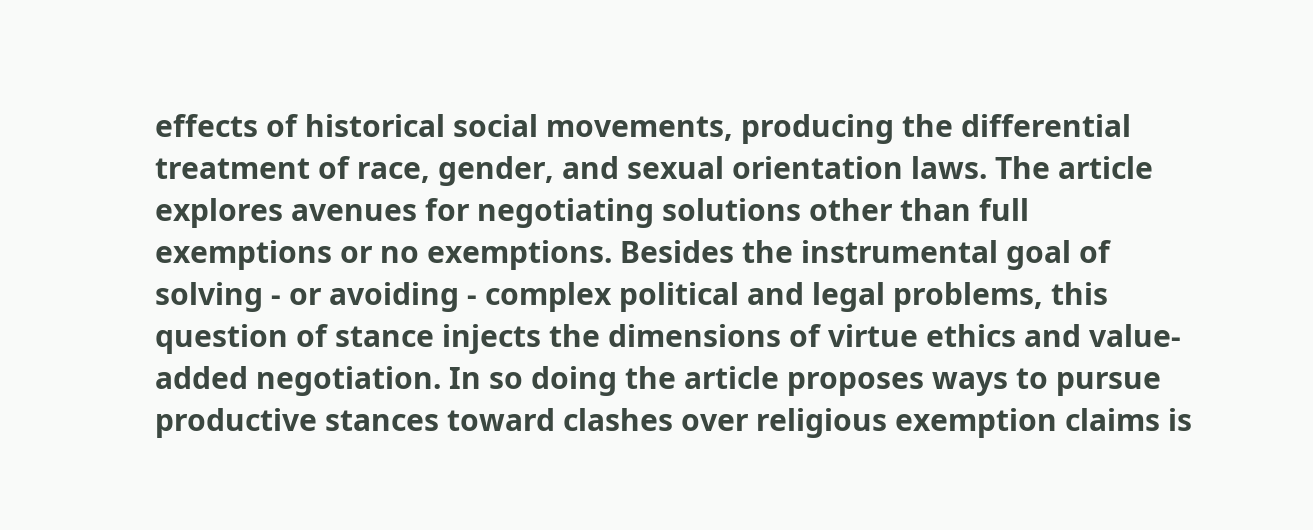effects of historical social movements, producing the differential treatment of race, gender, and sexual orientation laws. The article explores avenues for negotiating solutions other than full exemptions or no exemptions. Besides the instrumental goal of solving - or avoiding - complex political and legal problems, this question of stance injects the dimensions of virtue ethics and value-added negotiation. In so doing the article proposes ways to pursue productive stances toward clashes over religious exemption claims is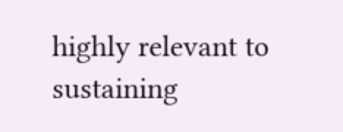highly relevant to sustaining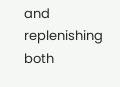and replenishing both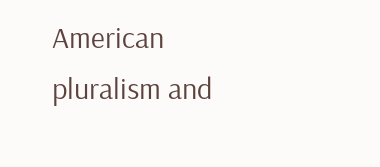American pluralism and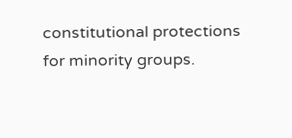constitutional protections for minority groups.